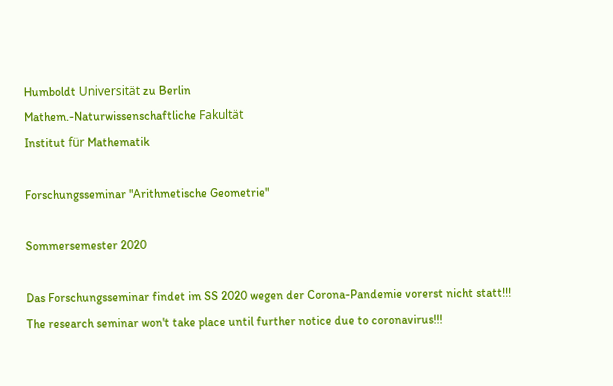Humboldt Universität zu Berlin
Mathem.-Naturwissenschaftliche Fakultät
Institut für Mathematik

Forschungsseminar "Arithmetische Geometrie"

Sommersemester 2020

Das Forschungsseminar findet im SS 2020 wegen der Corona-Pandemie vorerst nicht statt!!! The research seminar won't take place until further notice due to coronavirus!!!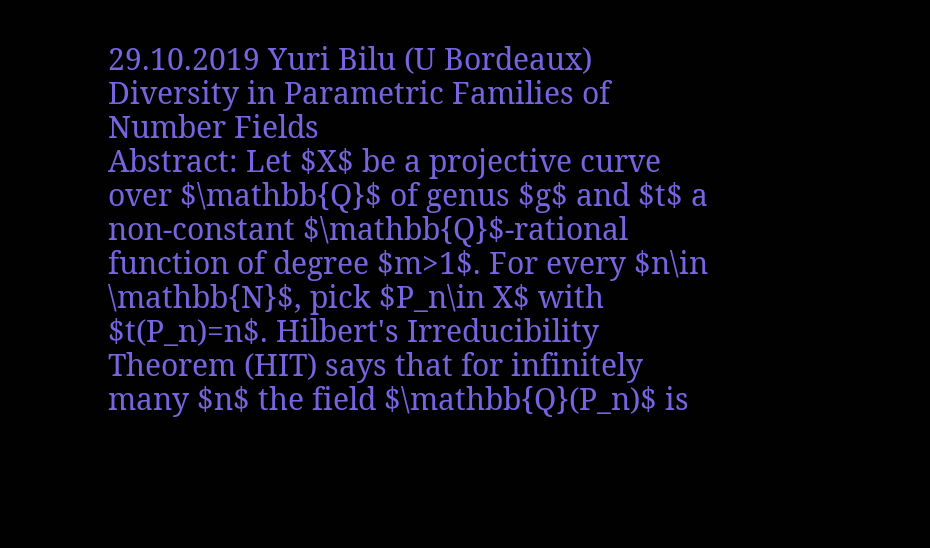29.10.2019 Yuri Bilu (U Bordeaux)
Diversity in Parametric Families of Number Fields
Abstract: Let $X$ be a projective curve over $\mathbb{Q}$ of genus $g$ and $t$ a non-constant $\mathbb{Q}$-rational function of degree $m>1$. For every $n\in \mathbb{N}$, pick $P_n\in X$ with $t(P_n)=n$. Hilbert's Irreducibility Theorem (HIT) says that for infinitely many $n$ the field $\mathbb{Q}(P_n)$ is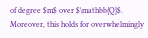of degree $m$ over $\mathbb{Q}$. Moreover, this holds for overwhelmingly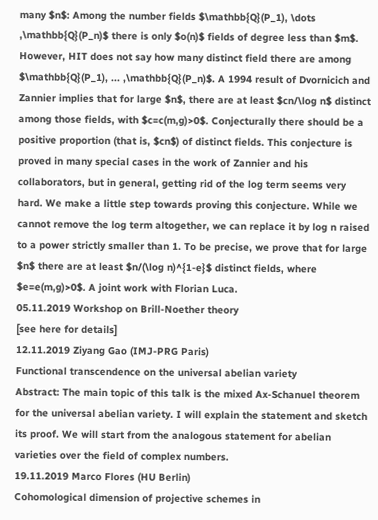many $n$: Among the number fields $\mathbb{Q}(P_1), \dots ,\mathbb{Q}(P_n)$ there is only $o(n)$ fields of degree less than $m$. However, HIT does not say how many distinct field there are among $\mathbb{Q}(P_1), ... ,\mathbb{Q}(P_n)$. A 1994 result of Dvornicich and Zannier implies that for large $n$, there are at least $cn/\log n$ distinct among those fields, with $c=c(m,g)>0$. Conjecturally there should be a positive proportion (that is, $cn$) of distinct fields. This conjecture is proved in many special cases in the work of Zannier and his collaborators, but in general, getting rid of the log term seems very hard. We make a little step towards proving this conjecture. While we cannot remove the log term altogether, we can replace it by log n raised to a power strictly smaller than 1. To be precise, we prove that for large $n$ there are at least $n/(\log n)^{1-e}$ distinct fields, where $e=e(m,g)>0$. A joint work with Florian Luca.
05.11.2019 Workshop on Brill-Noether theory
[see here for details]
12.11.2019 Ziyang Gao (IMJ-PRG Paris)
Functional transcendence on the universal abelian variety
Abstract: The main topic of this talk is the mixed Ax-Schanuel theorem for the universal abelian variety. I will explain the statement and sketch its proof. We will start from the analogous statement for abelian varieties over the field of complex numbers.
19.11.2019 Marco Flores (HU Berlin)
Cohomological dimension of projective schemes in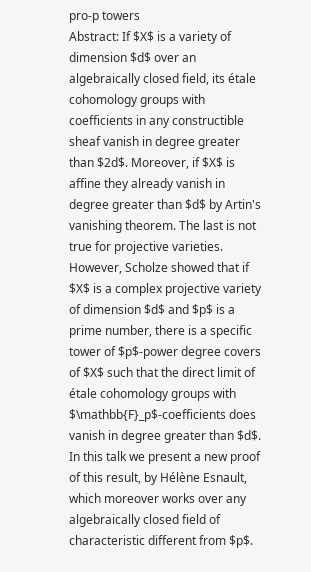pro-p towers
Abstract: If $X$ is a variety of dimension $d$ over an algebraically closed field, its étale cohomology groups with coefficients in any constructible sheaf vanish in degree greater than $2d$. Moreover, if $X$ is affine they already vanish in degree greater than $d$ by Artin's vanishing theorem. The last is not true for projective varieties. However, Scholze showed that if $X$ is a complex projective variety of dimension $d$ and $p$ is a prime number, there is a specific tower of $p$-power degree covers of $X$ such that the direct limit of étale cohomology groups with $\mathbb{F}_p$-coefficients does vanish in degree greater than $d$. In this talk we present a new proof of this result, by Hélène Esnault, which moreover works over any algebraically closed field of characteristic different from $p$.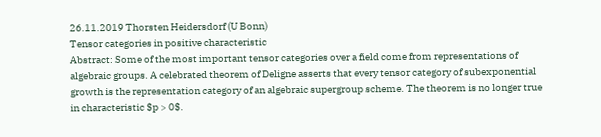26.11.2019 Thorsten Heidersdorf (U Bonn)
Tensor categories in positive characteristic
Abstract: Some of the most important tensor categories over a field come from representations of algebraic groups. A celebrated theorem of Deligne asserts that every tensor category of subexponential growth is the representation category of an algebraic supergroup scheme. The theorem is no longer true in characteristic $p > 0$.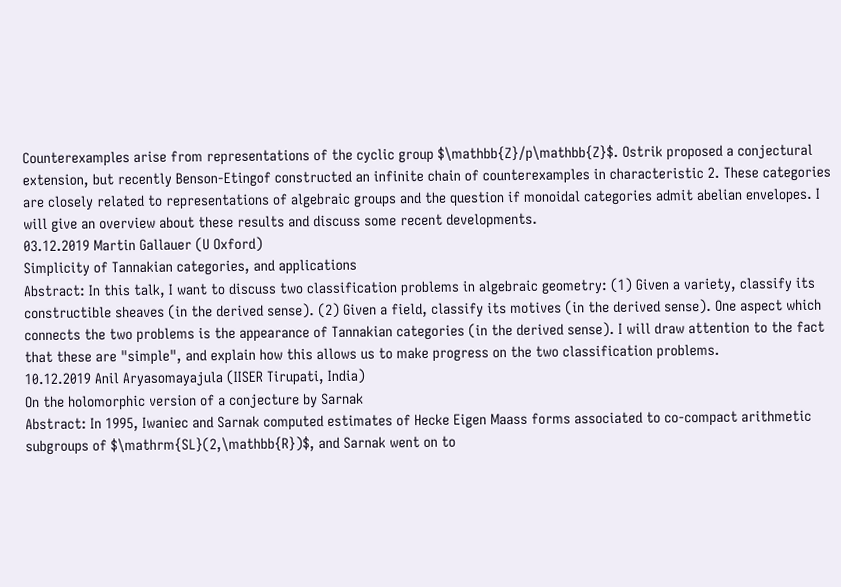Counterexamples arise from representations of the cyclic group $\mathbb{Z}/p\mathbb{Z}$. Ostrik proposed a conjectural extension, but recently Benson-Etingof constructed an infinite chain of counterexamples in characteristic 2. These categories are closely related to representations of algebraic groups and the question if monoidal categories admit abelian envelopes. I will give an overview about these results and discuss some recent developments.
03.12.2019 Martin Gallauer (U Oxford)
Simplicity of Tannakian categories, and applications
Abstract: In this talk, I want to discuss two classification problems in algebraic geometry: (1) Given a variety, classify its constructible sheaves (in the derived sense). (2) Given a field, classify its motives (in the derived sense). One aspect which connects the two problems is the appearance of Tannakian categories (in the derived sense). I will draw attention to the fact that these are "simple", and explain how this allows us to make progress on the two classification problems.
10.12.2019 Anil Aryasomayajula (IISER Tirupati, India)
On the holomorphic version of a conjecture by Sarnak
Abstract: In 1995, Iwaniec and Sarnak computed estimates of Hecke Eigen Maass forms associated to co-compact arithmetic subgroups of $\mathrm{SL}(2,\mathbb{R})$, and Sarnak went on to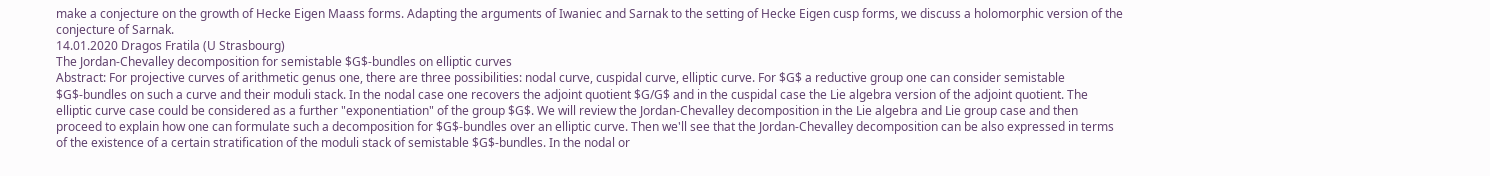make a conjecture on the growth of Hecke Eigen Maass forms. Adapting the arguments of Iwaniec and Sarnak to the setting of Hecke Eigen cusp forms, we discuss a holomorphic version of the conjecture of Sarnak.
14.01.2020 Dragos Fratila (U Strasbourg)
The Jordan-Chevalley decomposition for semistable $G$-bundles on elliptic curves
Abstract: For projective curves of arithmetic genus one, there are three possibilities: nodal curve, cuspidal curve, elliptic curve. For $G$ a reductive group one can consider semistable $G$-bundles on such a curve and their moduli stack. In the nodal case one recovers the adjoint quotient $G/G$ and in the cuspidal case the Lie algebra version of the adjoint quotient. The elliptic curve case could be considered as a further "exponentiation" of the group $G$. We will review the Jordan-Chevalley decomposition in the Lie algebra and Lie group case and then proceed to explain how one can formulate such a decomposition for $G$-bundles over an elliptic curve. Then we'll see that the Jordan-Chevalley decomposition can be also expressed in terms of the existence of a certain stratification of the moduli stack of semistable $G$-bundles. In the nodal or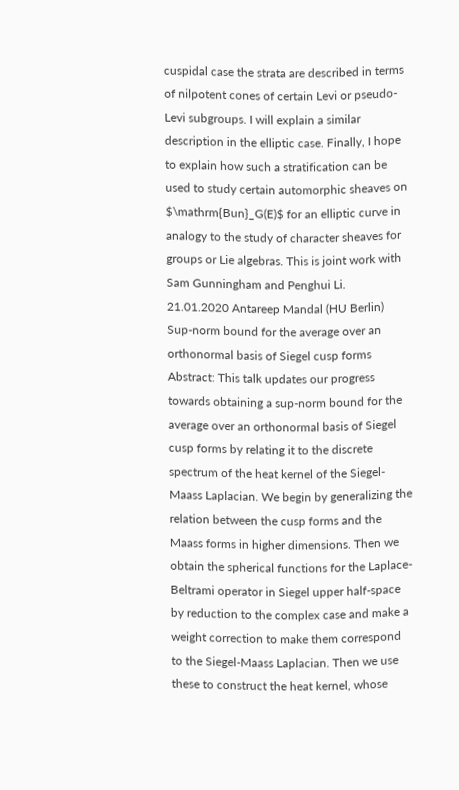cuspidal case the strata are described in terms of nilpotent cones of certain Levi or pseudo-Levi subgroups. I will explain a similar description in the elliptic case. Finally, I hope to explain how such a stratification can be used to study certain automorphic sheaves on $\mathrm{Bun}_G(E)$ for an elliptic curve in analogy to the study of character sheaves for groups or Lie algebras. This is joint work with Sam Gunningham and Penghui Li.
21.01.2020 Antareep Mandal (HU Berlin)
Sup-norm bound for the average over an orthonormal basis of Siegel cusp forms
Abstract: This talk updates our progress towards obtaining a sup-norm bound for the average over an orthonormal basis of Siegel cusp forms by relating it to the discrete spectrum of the heat kernel of the Siegel-Maass Laplacian. We begin by generalizing the relation between the cusp forms and the Maass forms in higher dimensions. Then we obtain the spherical functions for the Laplace-Beltrami operator in Siegel upper half-space by reduction to the complex case and make a weight correction to make them correspond to the Siegel-Maass Laplacian. Then we use these to construct the heat kernel, whose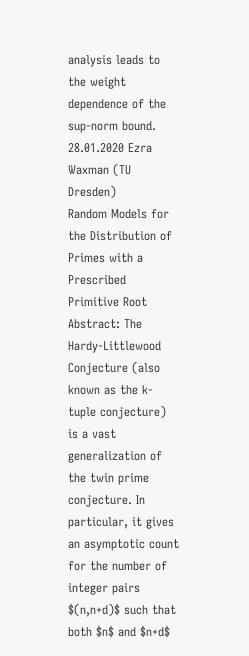analysis leads to the weight dependence of the sup-norm bound.
28.01.2020 Ezra Waxman (TU Dresden)
Random Models for the Distribution of Primes with a Prescribed Primitive Root
Abstract: The Hardy-Littlewood Conjecture (also known as the k-tuple conjecture) is a vast generalization of the twin prime conjecture. In particular, it gives an asymptotic count for the number of integer pairs $(n,n+d)$ such that both $n$ and $n+d$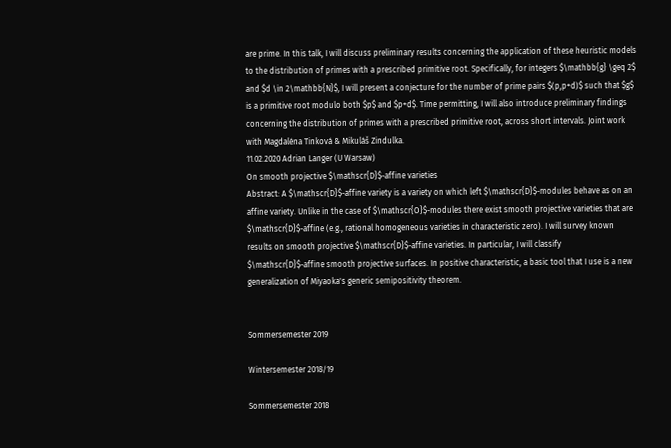are prime. In this talk, I will discuss preliminary results concerning the application of these heuristic models to the distribution of primes with a prescribed primitive root. Specifically, for integers $\mathbb{g} \geq 2$ and $d \in 2\mathbb{N}$, I will present a conjecture for the number of prime pairs $(p,p+d)$ such that $g$ is a primitive root modulo both $p$ and $p+d$. Time permitting, I will also introduce preliminary findings concerning the distribution of primes with a prescribed primitive root, across short intervals. Joint work with Magdaléna Tinková & Mikuláš Zindulka.
11.02.2020 Adrian Langer (U Warsaw)
On smooth projective $\mathscr{D}$-affine varieties
Abstract: A $\mathscr{D}$-affine variety is a variety on which left $\mathscr{D}$-modules behave as on an affine variety. Unlike in the case of $\mathscr{O}$-modules there exist smooth projective varieties that are $\mathscr{D}$-affine (e.g., rational homogeneous varieties in characteristic zero). I will survey known results on smooth projective $\mathscr{D}$-affine varieties. In particular, I will classify $\mathscr{D}$-affine smooth projective surfaces. In positive characteristic, a basic tool that I use is a new generalization of Miyaoka's generic semipositivity theorem.


Sommersemester 2019

Wintersemester 2018/19

Sommersemester 2018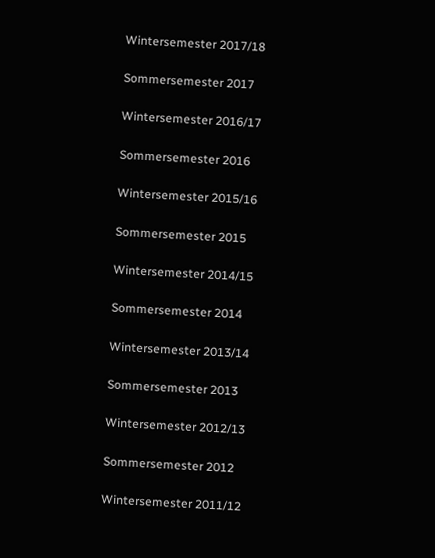Wintersemester 2017/18

Sommersemester 2017

Wintersemester 2016/17

Sommersemester 2016

Wintersemester 2015/16

Sommersemester 2015

Wintersemester 2014/15

Sommersemester 2014

Wintersemester 2013/14

Sommersemester 2013

Wintersemester 2012/13

Sommersemester 2012

Wintersemester 2011/12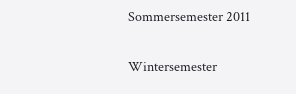Sommersemester 2011

Wintersemester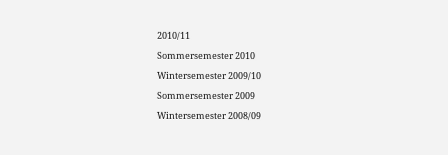2010/11

Sommersemester 2010

Wintersemester 2009/10

Sommersemester 2009

Wintersemester 2008/09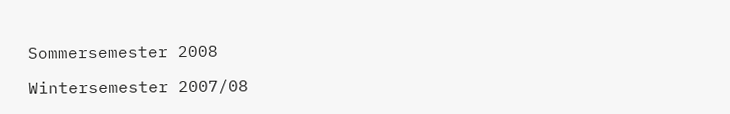Sommersemester 2008

Wintersemester 2007/08